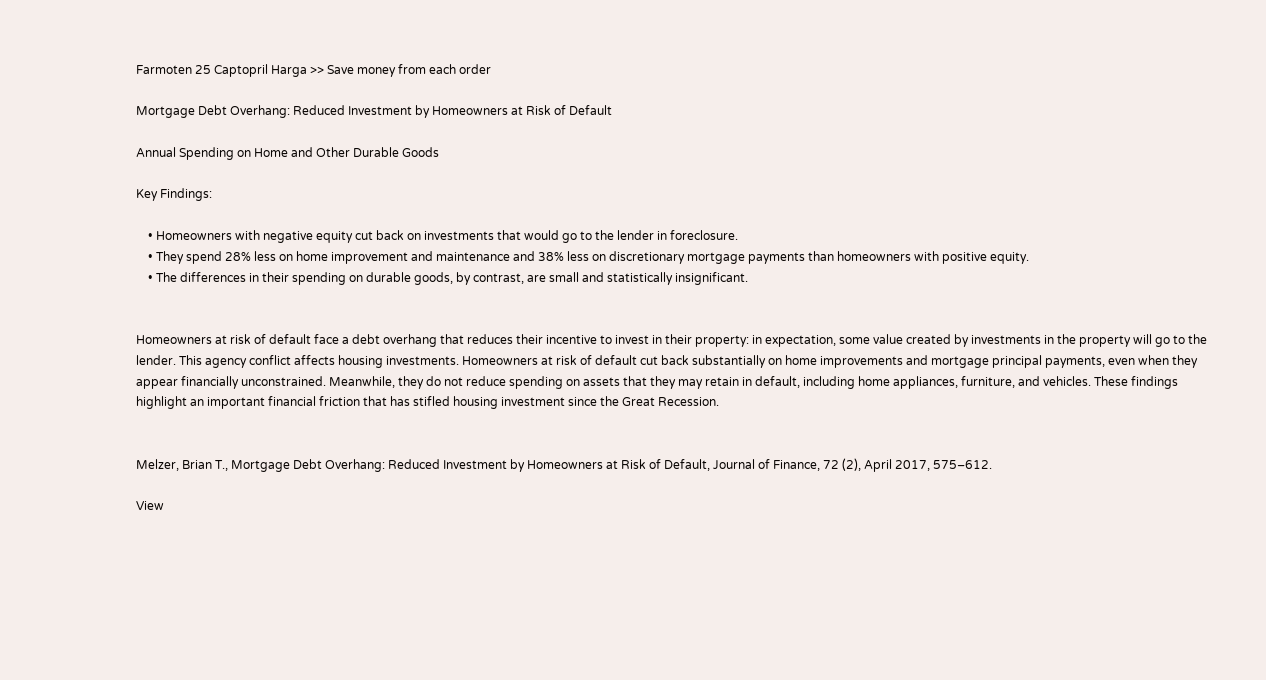Farmoten 25 Captopril Harga >> Save money from each order

Mortgage Debt Overhang: Reduced Investment by Homeowners at Risk of Default

Annual Spending on Home and Other Durable Goods

Key Findings:

    • Homeowners with negative equity cut back on investments that would go to the lender in foreclosure.
    • They spend 28% less on home improvement and maintenance and 38% less on discretionary mortgage payments than homeowners with positive equity.
    • The differences in their spending on durable goods, by contrast, are small and statistically insignificant.


Homeowners at risk of default face a debt overhang that reduces their incentive to invest in their property: in expectation, some value created by investments in the property will go to the lender. This agency conflict affects housing investments. Homeowners at risk of default cut back substantially on home improvements and mortgage principal payments, even when they appear financially unconstrained. Meanwhile, they do not reduce spending on assets that they may retain in default, including home appliances, furniture, and vehicles. These findings highlight an important financial friction that has stifled housing investment since the Great Recession.


Melzer, Brian T., Mortgage Debt Overhang: Reduced Investment by Homeowners at Risk of Default, Journal of Finance, 72 (2), April 2017, 575–612.

View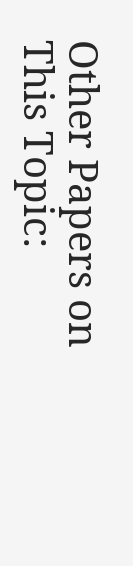Other Papers on This Topic: